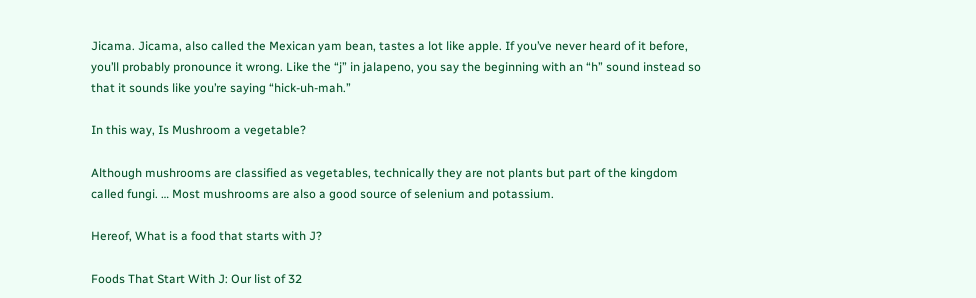Jicama. Jicama, also called the Mexican yam bean, tastes a lot like apple. If you’ve never heard of it before, you’ll probably pronounce it wrong. Like the “j” in jalapeno, you say the beginning with an “h” sound instead so that it sounds like you’re saying “hick-uh-mah.”

In this way, Is Mushroom a vegetable?

Although mushrooms are classified as vegetables, technically they are not plants but part of the kingdom called fungi. … Most mushrooms are also a good source of selenium and potassium.

Hereof, What is a food that starts with J?

Foods That Start With J: Our list of 32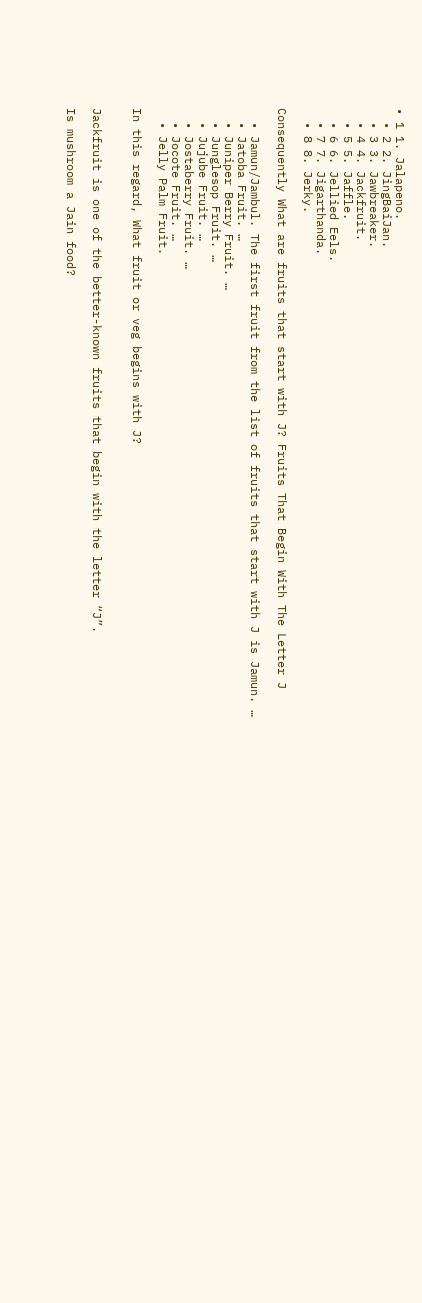• 1 1. Jalapeno.
  • 2 2. JingBaiJan.
  • 3 3. Jawbreaker.
  • 4 4. Jackfruit.
  • 5 5. Jaffle.
  • 6 6. Jellied Eels.
  • 7 7. Jigarthanda.
  • 8 8. Jerky.

Consequently What are fruits that start with J? Fruits That Begin With The Letter J

  • Jamun/Jambul. The first fruit from the list of fruits that start with J is Jamun. …
  • Jatoba Fruit. …
  • Juniper Berry Fruit. …
  • Junglesop Fruit. …
  • Jujube Fruit. …
  • Jostaberry Fruit. …
  • Jocote Fruit. …
  • Jelly Palm Fruit.

In this regard, What fruit or veg begins with J?


Jackfruit is one of the better-known fruits that begin with the letter “J”.

Is mushroom a Jain food?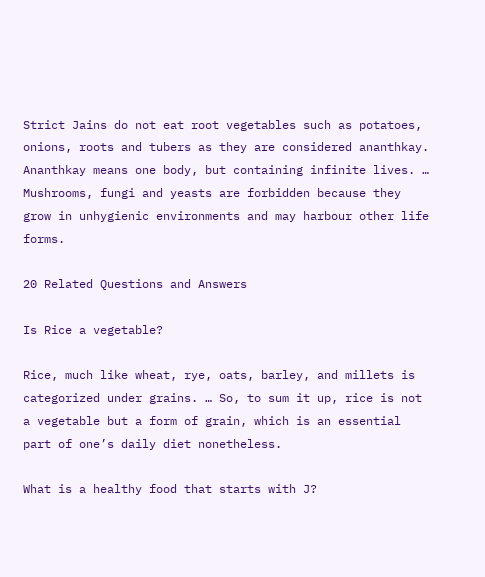Strict Jains do not eat root vegetables such as potatoes, onions, roots and tubers as they are considered ananthkay. Ananthkay means one body, but containing infinite lives. … Mushrooms, fungi and yeasts are forbidden because they grow in unhygienic environments and may harbour other life forms.

20 Related Questions and Answers

Is Rice a vegetable?

Rice, much like wheat, rye, oats, barley, and millets is categorized under grains. … So, to sum it up, rice is not a vegetable but a form of grain, which is an essential part of one’s daily diet nonetheless.

What is a healthy food that starts with J?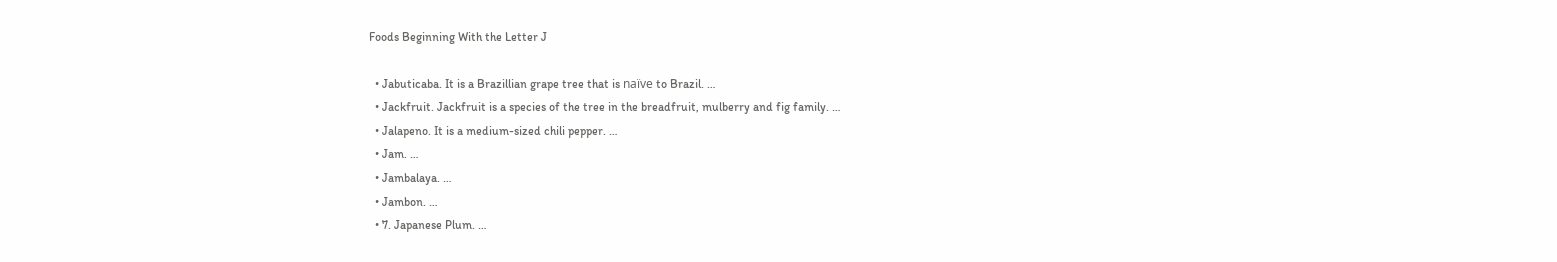Foods Beginning With the Letter J

  • Jabuticaba. It is a Brazillian grape tree that is naïve to Brazil. …
  • Jackfruit. Jackfruit is a species of the tree in the breadfruit, mulberry and fig family. …
  • Jalapeno. It is a medium-sized chili pepper. …
  • Jam. …
  • Jambalaya. …
  • Jambon. …
  • 7. Japanese Plum. …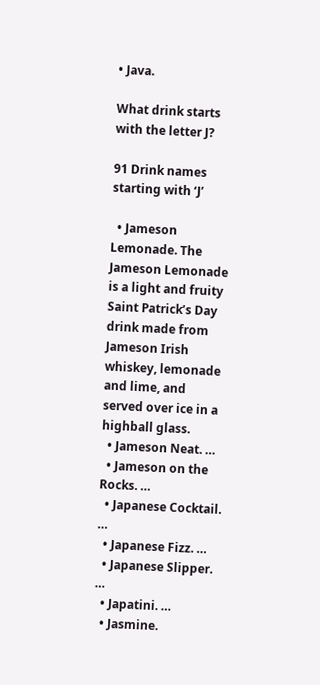• Java.

What drink starts with the letter J?

91 Drink names starting with ‘J’

  • Jameson Lemonade. The Jameson Lemonade is a light and fruity Saint Patrick’s Day drink made from Jameson Irish whiskey, lemonade and lime, and served over ice in a highball glass.
  • Jameson Neat. …
  • Jameson on the Rocks. …
  • Japanese Cocktail. …
  • Japanese Fizz. …
  • Japanese Slipper. …
  • Japatini. …
  • Jasmine.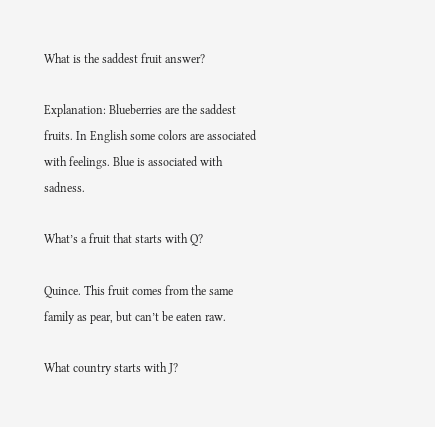What is the saddest fruit answer?

Explanation: Blueberries are the saddest fruits. In English some colors are associated with feelings. Blue is associated with sadness.

What’s a fruit that starts with Q?

Quince. This fruit comes from the same family as pear, but can’t be eaten raw.

What country starts with J?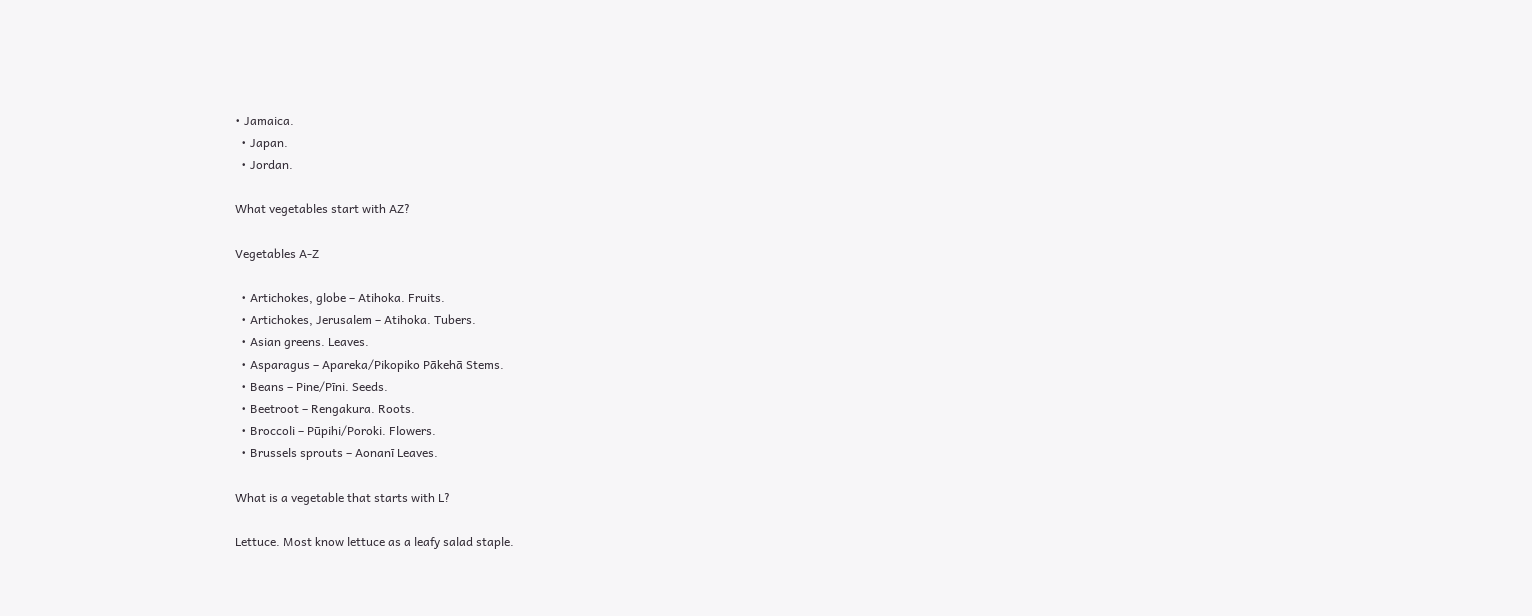• Jamaica.
  • Japan.
  • Jordan.

What vegetables start with AZ?

Vegetables A-Z

  • Artichokes, globe – Atihoka. Fruits.
  • Artichokes, Jerusalem – Atihoka. Tubers.
  • Asian greens. Leaves.
  • Asparagus – Apareka/Pikopiko Pākehā Stems.
  • Beans – Pine/Pīni. Seeds.
  • Beetroot – Rengakura. Roots.
  • Broccoli – Pūpihi/Poroki. Flowers.
  • Brussels sprouts – Aonanī Leaves.

What is a vegetable that starts with L?

Lettuce. Most know lettuce as a leafy salad staple.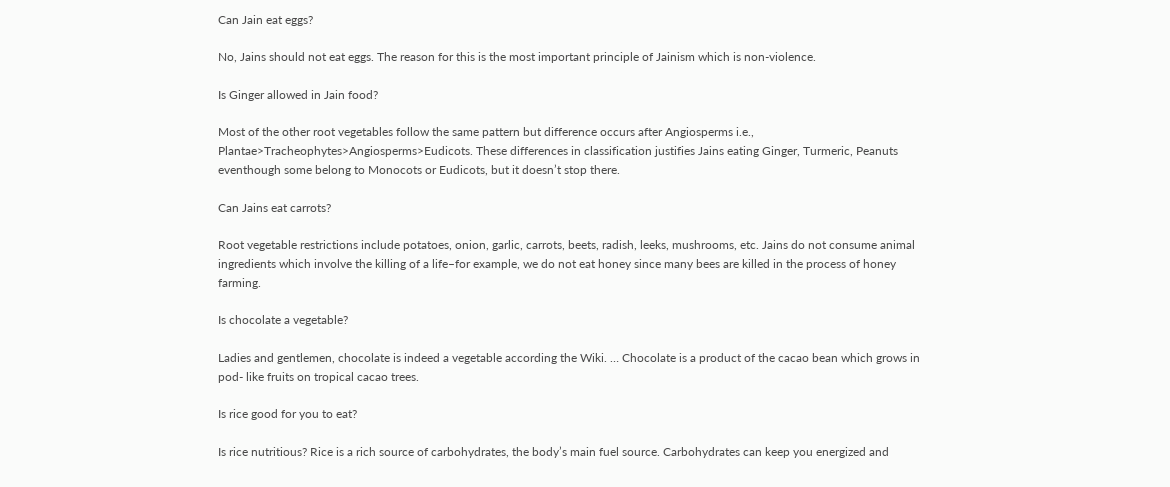Can Jain eat eggs?

No, Jains should not eat eggs. The reason for this is the most important principle of Jainism which is non-violence.

Is Ginger allowed in Jain food?

Most of the other root vegetables follow the same pattern but difference occurs after Angiosperms i.e., Plantae>Tracheophytes>Angiosperms>Eudicots. These differences in classification justifies Jains eating Ginger, Turmeric, Peanuts eventhough some belong to Monocots or Eudicots, but it doesn’t stop there.

Can Jains eat carrots?

Root vegetable restrictions include potatoes, onion, garlic, carrots, beets, radish, leeks, mushrooms, etc. Jains do not consume animal ingredients which involve the killing of a life–for example, we do not eat honey since many bees are killed in the process of honey farming.

Is chocolate a vegetable?

Ladies and gentlemen, chocolate is indeed a vegetable according the Wiki. … Chocolate is a product of the cacao bean which grows in pod- like fruits on tropical cacao trees.

Is rice good for you to eat?

Is rice nutritious? Rice is a rich source of carbohydrates, the body’s main fuel source. Carbohydrates can keep you energized and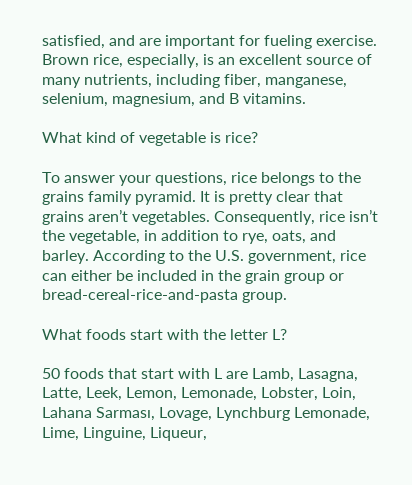satisfied, and are important for fueling exercise. Brown rice, especially, is an excellent source of many nutrients, including fiber, manganese, selenium, magnesium, and B vitamins.

What kind of vegetable is rice?

To answer your questions, rice belongs to the grains family pyramid. It is pretty clear that grains aren’t vegetables. Consequently, rice isn’t the vegetable, in addition to rye, oats, and barley. According to the U.S. government, rice can either be included in the grain group or bread-cereal-rice-and-pasta group.

What foods start with the letter L?

50 foods that start with L are Lamb, Lasagna, Latte, Leek, Lemon, Lemonade, Lobster, Loin, Lahana Sarması, Lovage, Lynchburg Lemonade, Lime, Linguine, Liqueur,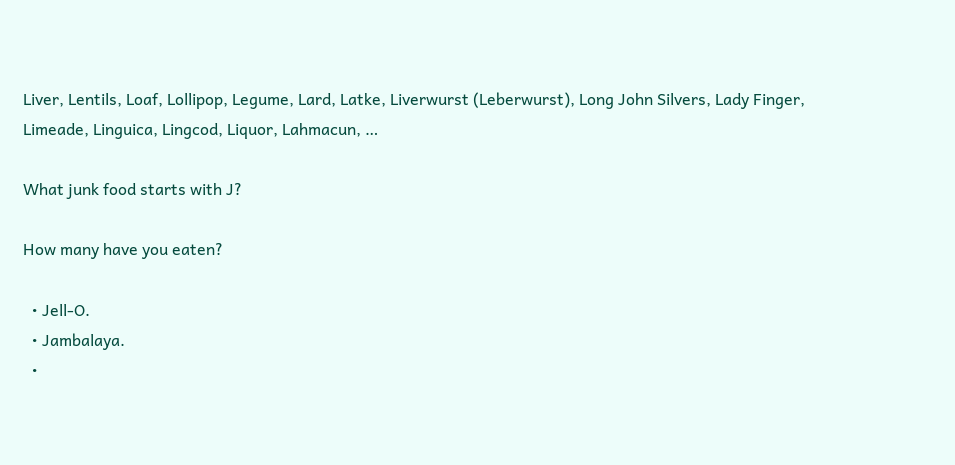Liver, Lentils, Loaf, Lollipop, Legume, Lard, Latke, Liverwurst (Leberwurst), Long John Silvers, Lady Finger, Limeade, Linguica, Lingcod, Liquor, Lahmacun, …

What junk food starts with J?

How many have you eaten?

  • Jell-O.
  • Jambalaya.
  •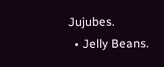Jujubes.
  • Jelly Beans.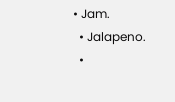• Jam.
  • Jalapeno.
  •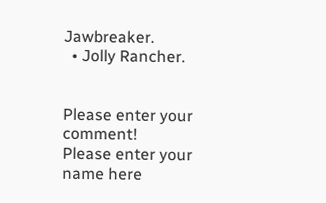Jawbreaker.
  • Jolly Rancher.


Please enter your comment!
Please enter your name here